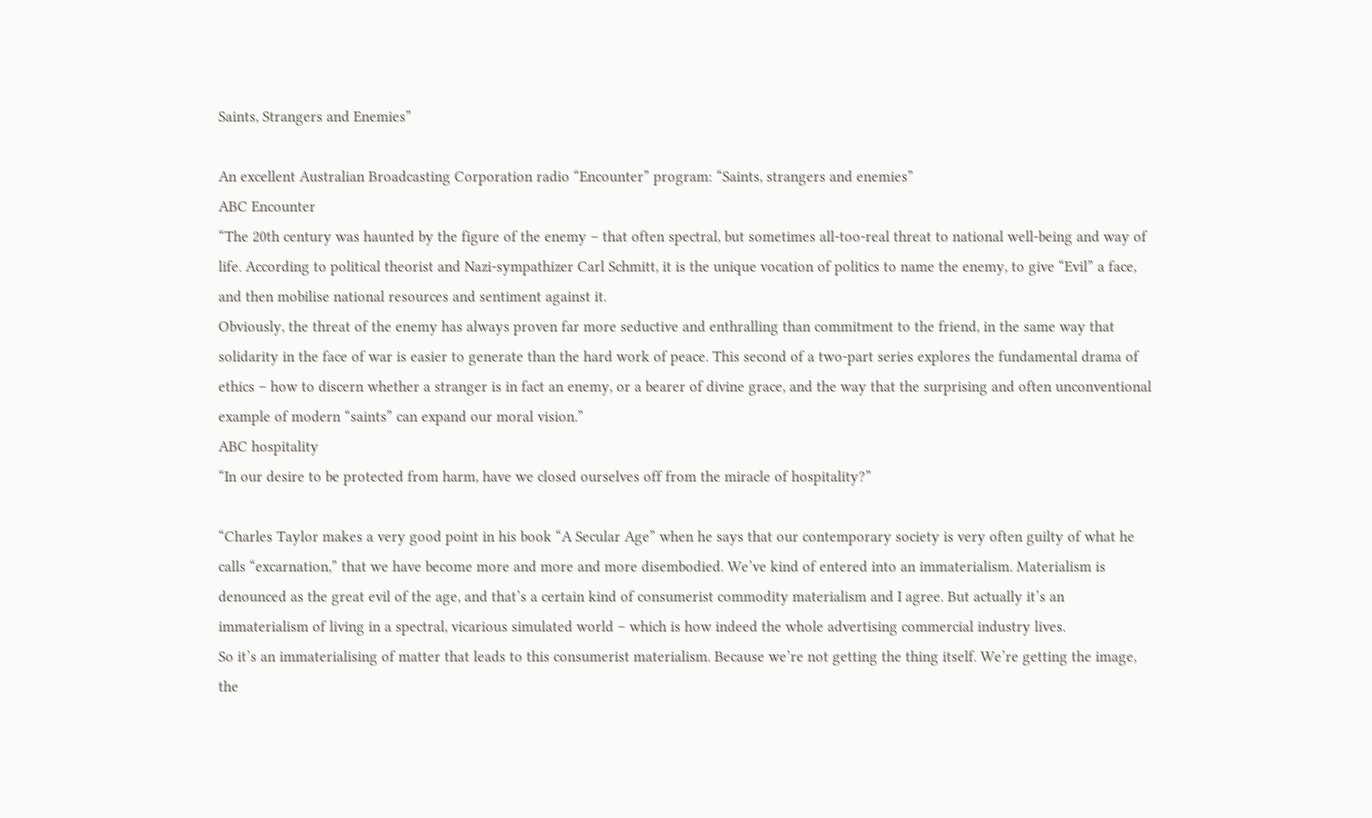Saints, Strangers and Enemies”

An excellent Australian Broadcasting Corporation radio “Encounter” program: “Saints, strangers and enemies”
ABC Encounter
“The 20th century was haunted by the figure of the enemy – that often spectral, but sometimes all-too-real threat to national well-being and way of life. According to political theorist and Nazi-sympathizer Carl Schmitt, it is the unique vocation of politics to name the enemy, to give “Evil” a face, and then mobilise national resources and sentiment against it.
Obviously, the threat of the enemy has always proven far more seductive and enthralling than commitment to the friend, in the same way that solidarity in the face of war is easier to generate than the hard work of peace. This second of a two-part series explores the fundamental drama of ethics – how to discern whether a stranger is in fact an enemy, or a bearer of divine grace, and the way that the surprising and often unconventional example of modern “saints” can expand our moral vision.”
ABC hospitality
“In our desire to be protected from harm, have we closed ourselves off from the miracle of hospitality?”

“Charles Taylor makes a very good point in his book “A Secular Age” when he says that our contemporary society is very often guilty of what he calls “excarnation,” that we have become more and more and more disembodied. We’ve kind of entered into an immaterialism. Materialism is denounced as the great evil of the age, and that’s a certain kind of consumerist commodity materialism and I agree. But actually it’s an immaterialism of living in a spectral, vicarious simulated world – which is how indeed the whole advertising commercial industry lives.
So it’s an immaterialising of matter that leads to this consumerist materialism. Because we’re not getting the thing itself. We’re getting the image, the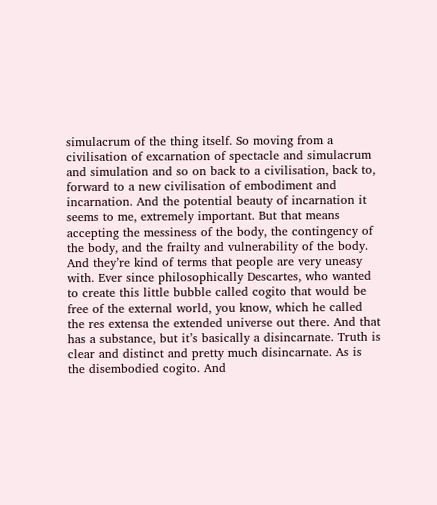simulacrum of the thing itself. So moving from a civilisation of excarnation of spectacle and simulacrum and simulation and so on back to a civilisation, back to, forward to a new civilisation of embodiment and incarnation. And the potential beauty of incarnation it seems to me, extremely important. But that means accepting the messiness of the body, the contingency of the body, and the frailty and vulnerability of the body. And they’re kind of terms that people are very uneasy with. Ever since philosophically Descartes, who wanted to create this little bubble called cogito that would be free of the external world, you know, which he called the res extensa the extended universe out there. And that has a substance, but it’s basically a disincarnate. Truth is clear and distinct and pretty much disincarnate. As is the disembodied cogito. And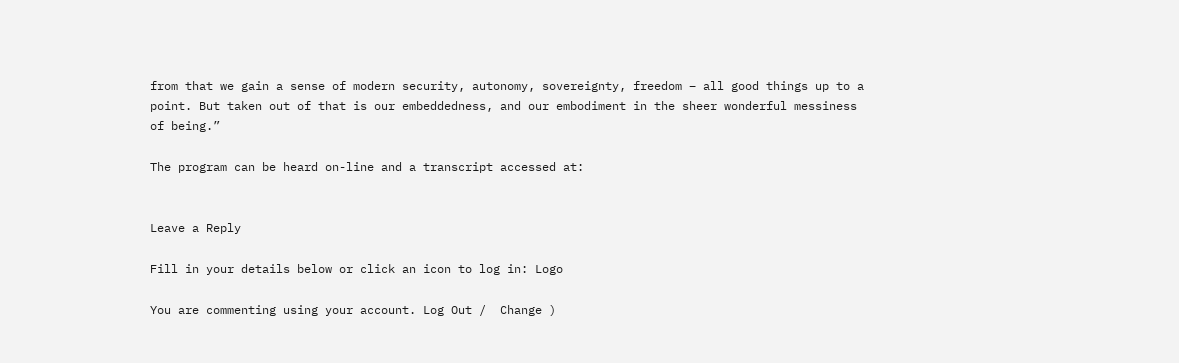from that we gain a sense of modern security, autonomy, sovereignty, freedom – all good things up to a point. But taken out of that is our embeddedness, and our embodiment in the sheer wonderful messiness of being.”

The program can be heard on-line and a transcript accessed at:


Leave a Reply

Fill in your details below or click an icon to log in: Logo

You are commenting using your account. Log Out /  Change )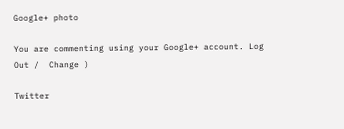Google+ photo

You are commenting using your Google+ account. Log Out /  Change )

Twitter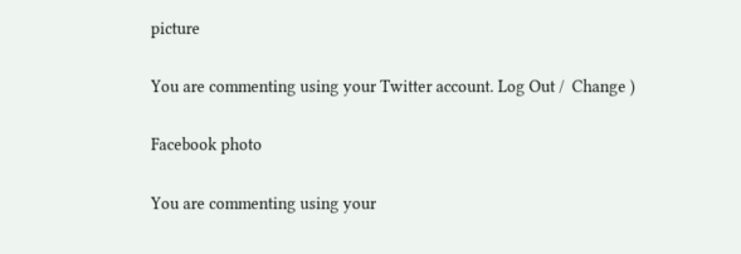picture

You are commenting using your Twitter account. Log Out /  Change )

Facebook photo

You are commenting using your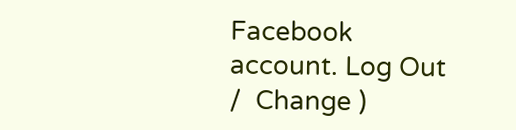Facebook account. Log Out /  Change )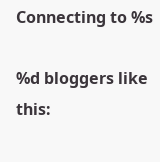Connecting to %s

%d bloggers like this: